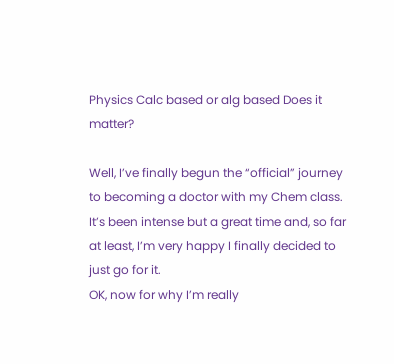Physics Calc based or alg based Does it matter?

Well, I’ve finally begun the “official” journey to becoming a doctor with my Chem class. It’s been intense but a great time and, so far at least, I’m very happy I finally decided to just go for it.
OK, now for why I’m really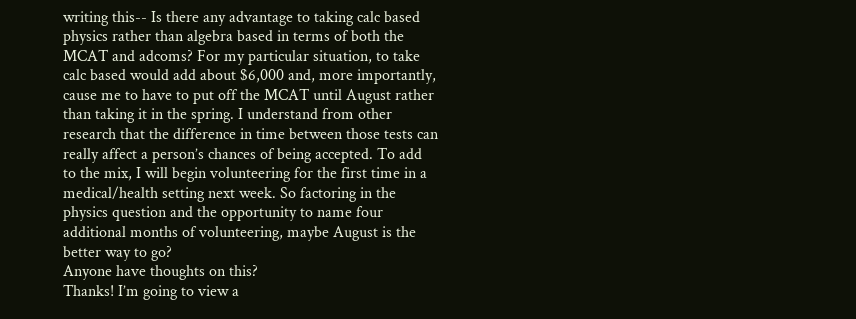writing this-- Is there any advantage to taking calc based physics rather than algebra based in terms of both the MCAT and adcoms? For my particular situation, to take calc based would add about $6,000 and, more importantly, cause me to have to put off the MCAT until August rather than taking it in the spring. I understand from other research that the difference in time between those tests can really affect a person’s chances of being accepted. To add to the mix, I will begin volunteering for the first time in a medical/health setting next week. So factoring in the physics question and the opportunity to name four additional months of volunteering, maybe August is the better way to go?
Anyone have thoughts on this?
Thanks! I’m going to view a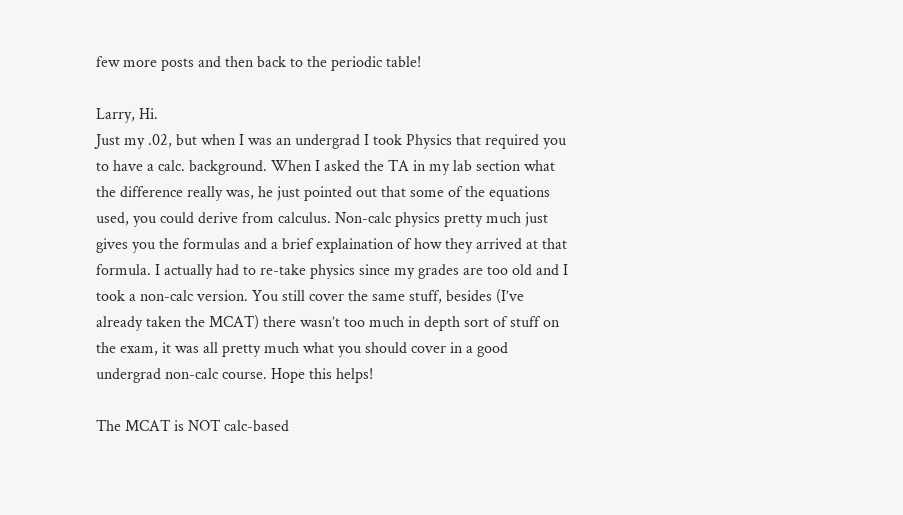few more posts and then back to the periodic table!

Larry, Hi.
Just my .02, but when I was an undergrad I took Physics that required you to have a calc. background. When I asked the TA in my lab section what the difference really was, he just pointed out that some of the equations used, you could derive from calculus. Non-calc physics pretty much just gives you the formulas and a brief explaination of how they arrived at that formula. I actually had to re-take physics since my grades are too old and I took a non-calc version. You still cover the same stuff, besides (I’ve already taken the MCAT) there wasn’t too much in depth sort of stuff on the exam, it was all pretty much what you should cover in a good undergrad non-calc course. Hope this helps!

The MCAT is NOT calc-based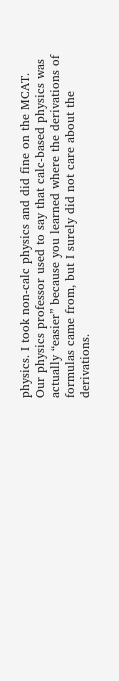physics. I took non-calc physics and did fine on the MCAT. Our physics professor used to say that calc-based physics was actually “easier” because you learned where the derivations of formulas came from, but I surely did not care about the derivations.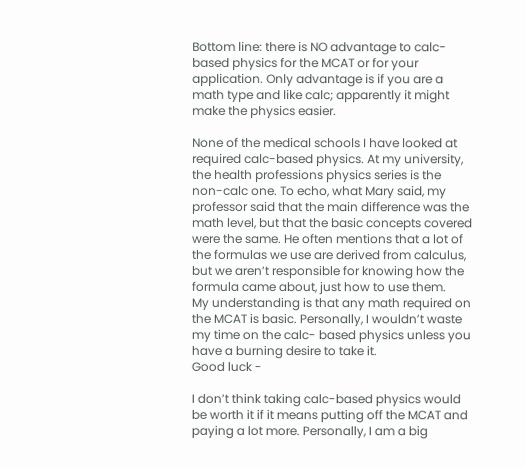Bottom line: there is NO advantage to calc-based physics for the MCAT or for your application. Only advantage is if you are a math type and like calc; apparently it might make the physics easier.

None of the medical schools I have looked at required calc-based physics. At my university, the health professions physics series is the non-calc one. To echo, what Mary said, my professor said that the main difference was the math level, but that the basic concepts covered were the same. He often mentions that a lot of the formulas we use are derived from calculus, but we aren’t responsible for knowing how the formula came about, just how to use them.
My understanding is that any math required on the MCAT is basic. Personally, I wouldn’t waste my time on the calc- based physics unless you have a burning desire to take it.
Good luck -

I don’t think taking calc-based physics would be worth it if it means putting off the MCAT and paying a lot more. Personally, I am a big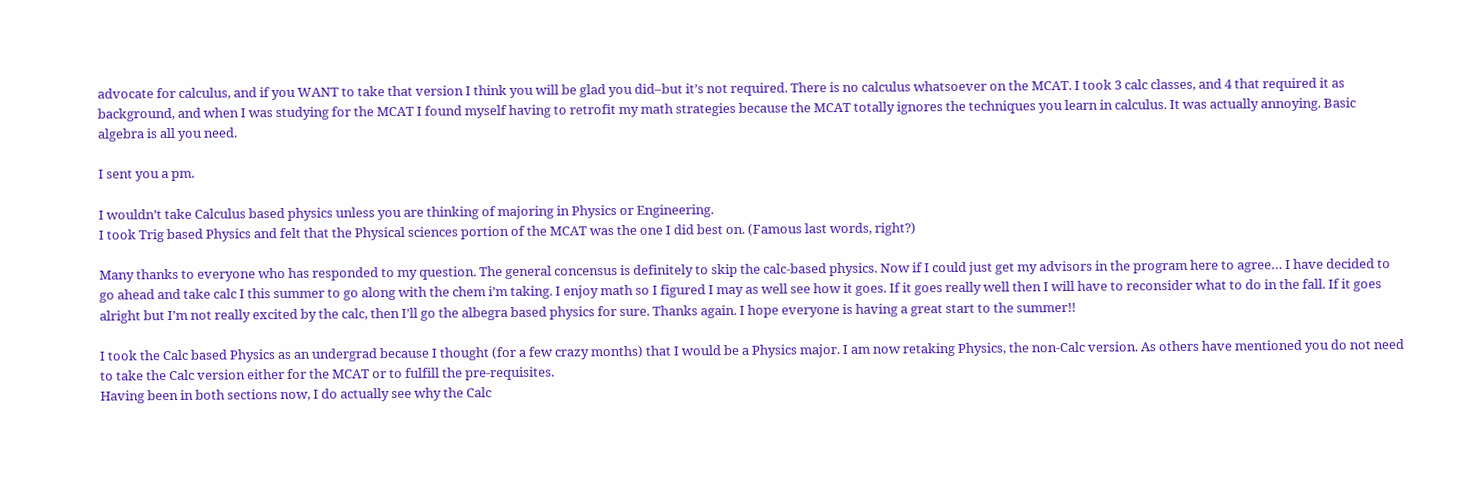advocate for calculus, and if you WANT to take that version I think you will be glad you did–but it’s not required. There is no calculus whatsoever on the MCAT. I took 3 calc classes, and 4 that required it as background, and when I was studying for the MCAT I found myself having to retrofit my math strategies because the MCAT totally ignores the techniques you learn in calculus. It was actually annoying. Basic algebra is all you need.

I sent you a pm.

I wouldn’t take Calculus based physics unless you are thinking of majoring in Physics or Engineering.
I took Trig based Physics and felt that the Physical sciences portion of the MCAT was the one I did best on. (Famous last words, right?)

Many thanks to everyone who has responded to my question. The general concensus is definitely to skip the calc-based physics. Now if I could just get my advisors in the program here to agree… I have decided to go ahead and take calc I this summer to go along with the chem i’m taking. I enjoy math so I figured I may as well see how it goes. If it goes really well then I will have to reconsider what to do in the fall. If it goes alright but I’m not really excited by the calc, then I’ll go the albegra based physics for sure. Thanks again. I hope everyone is having a great start to the summer!!

I took the Calc based Physics as an undergrad because I thought (for a few crazy months) that I would be a Physics major. I am now retaking Physics, the non-Calc version. As others have mentioned you do not need to take the Calc version either for the MCAT or to fulfill the pre-requisites.
Having been in both sections now, I do actually see why the Calc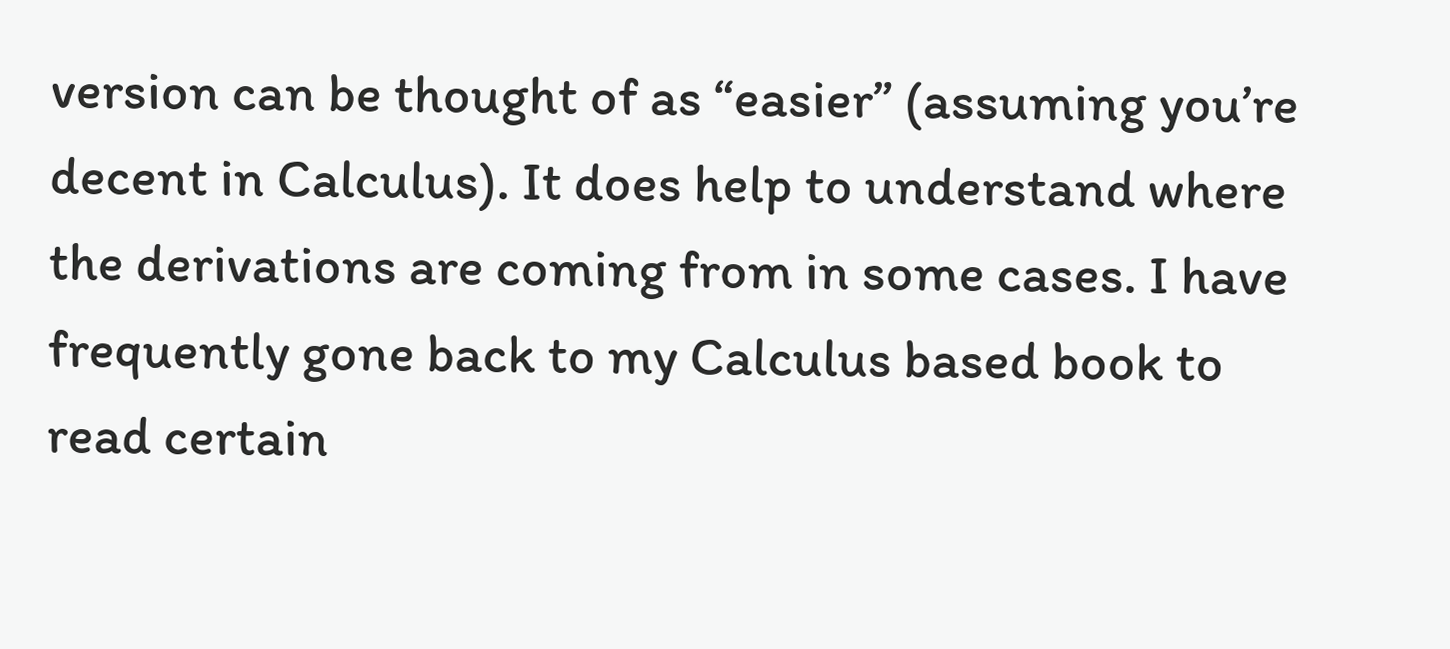version can be thought of as “easier” (assuming you’re decent in Calculus). It does help to understand where the derivations are coming from in some cases. I have frequently gone back to my Calculus based book to read certain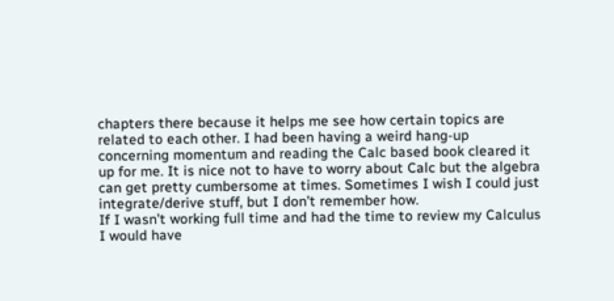chapters there because it helps me see how certain topics are related to each other. I had been having a weird hang-up concerning momentum and reading the Calc based book cleared it up for me. It is nice not to have to worry about Calc but the algebra can get pretty cumbersome at times. Sometimes I wish I could just integrate/derive stuff, but I don’t remember how.
If I wasn’t working full time and had the time to review my Calculus I would have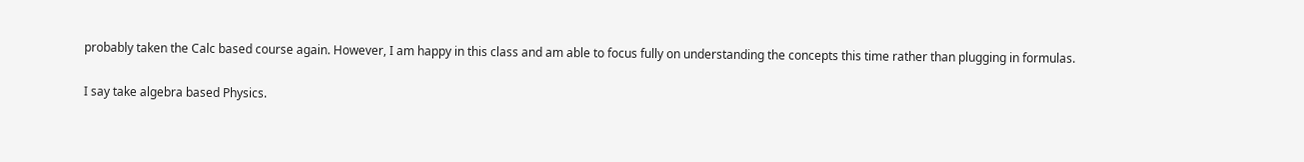probably taken the Calc based course again. However, I am happy in this class and am able to focus fully on understanding the concepts this time rather than plugging in formulas.

I say take algebra based Physics.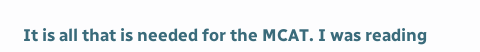It is all that is needed for the MCAT. I was reading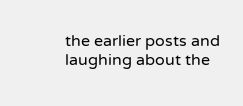the earlier posts and laughing about the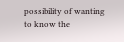possibility of wanting to know the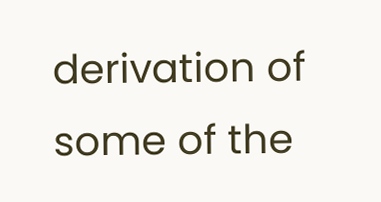derivation of some of the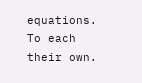equations. To each their own.